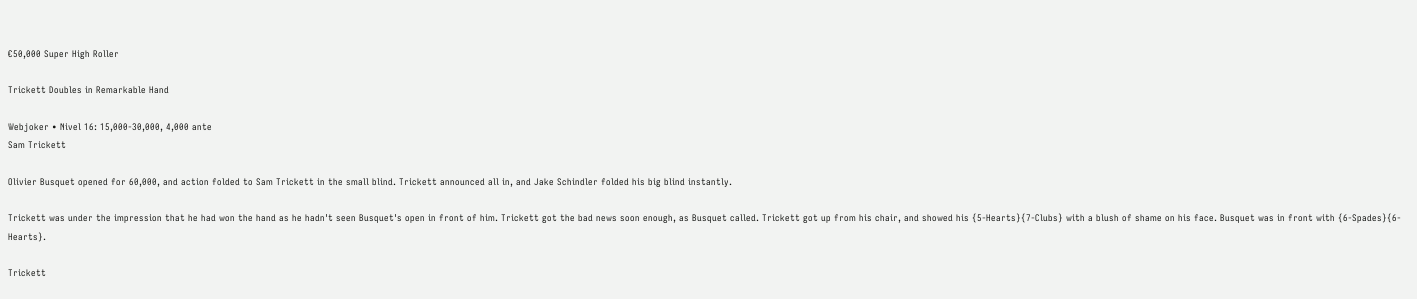€50,000 Super High Roller

Trickett Doubles in Remarkable Hand

Webjoker • Nivel 16: 15,000-30,000, 4,000 ante
Sam Trickett

Olivier Busquet opened for 60,000, and action folded to Sam Trickett in the small blind. Trickett announced all in, and Jake Schindler folded his big blind instantly.

Trickett was under the impression that he had won the hand as he hadn't seen Busquet's open in front of him. Trickett got the bad news soon enough, as Busquet called. Trickett got up from his chair, and showed his {5-Hearts}{7-Clubs} with a blush of shame on his face. Busquet was in front with {6-Spades}{6-Hearts}.

Trickett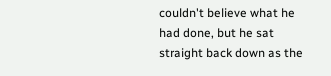couldn't believe what he had done, but he sat straight back down as the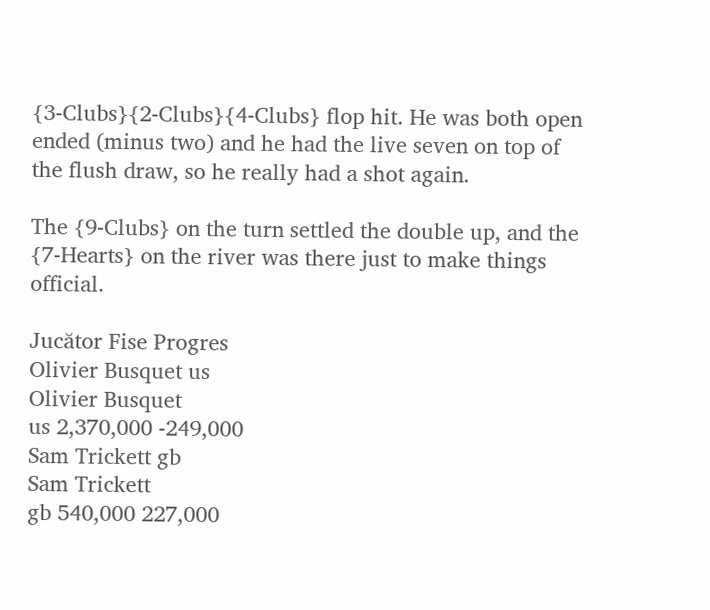{3-Clubs}{2-Clubs}{4-Clubs} flop hit. He was both open ended (minus two) and he had the live seven on top of the flush draw, so he really had a shot again.

The {9-Clubs} on the turn settled the double up, and the {7-Hearts} on the river was there just to make things official.

Jucător Fise Progres
Olivier Busquet us
Olivier Busquet
us 2,370,000 -249,000
Sam Trickett gb
Sam Trickett
gb 540,000 227,000